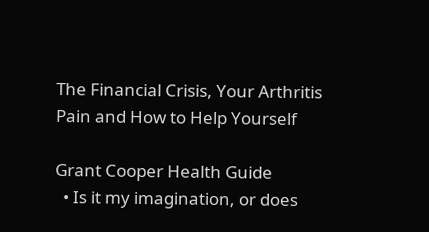The Financial Crisis, Your Arthritis Pain and How to Help Yourself

Grant Cooper Health Guide
  • Is it my imagination, or does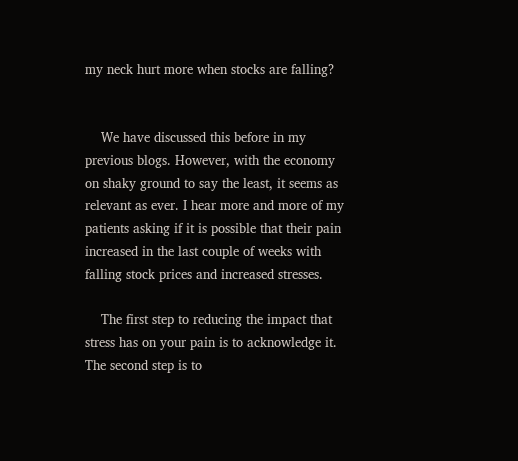my neck hurt more when stocks are falling?


    We have discussed this before in my previous blogs. However, with the economy on shaky ground to say the least, it seems as relevant as ever. I hear more and more of my patients asking if it is possible that their pain increased in the last couple of weeks with falling stock prices and increased stresses.

    The first step to reducing the impact that stress has on your pain is to acknowledge it. The second step is to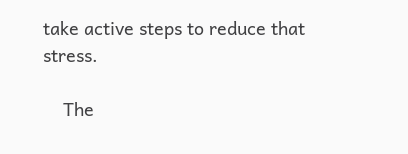take active steps to reduce that stress.

    The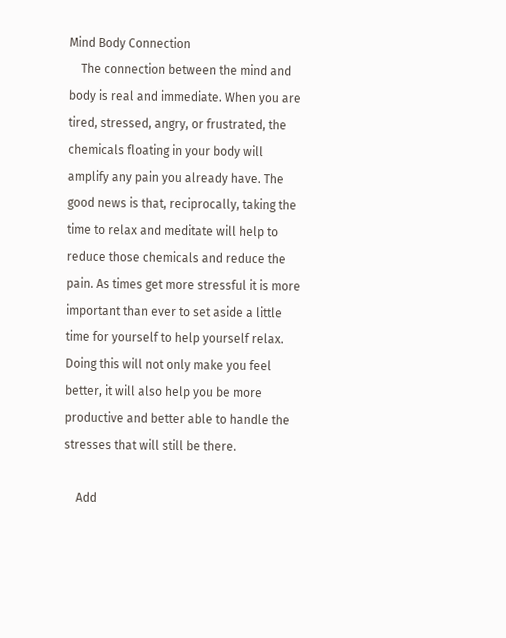Mind Body Connection
    The connection between the mind and body is real and immediate. When you are tired, stressed, angry, or frustrated, the chemicals floating in your body will amplify any pain you already have. The good news is that, reciprocally, taking the time to relax and meditate will help to reduce those chemicals and reduce the pain. As times get more stressful it is more important than ever to set aside a little time for yourself to help yourself relax. Doing this will not only make you feel better, it will also help you be more productive and better able to handle the stresses that will still be there.

    Add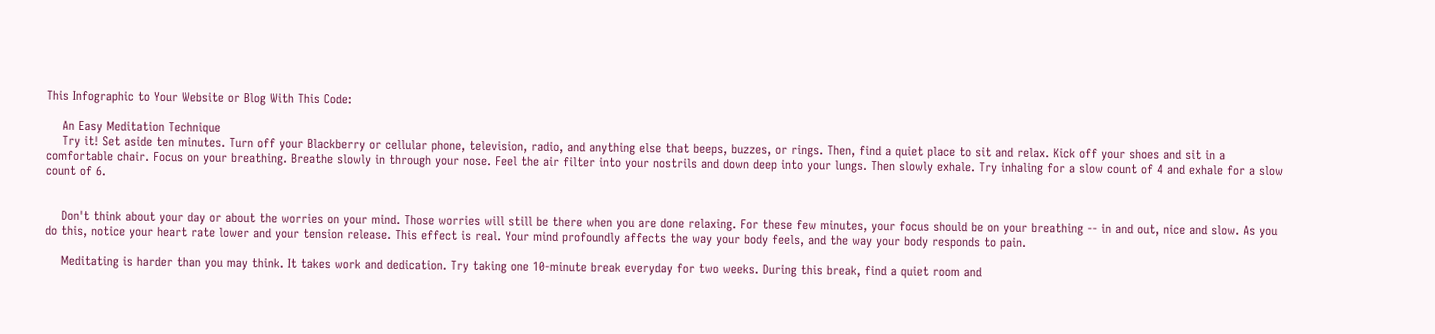This Infographic to Your Website or Blog With This Code:

    An Easy Meditation Technique
    Try it! Set aside ten minutes. Turn off your Blackberry or cellular phone, television, radio, and anything else that beeps, buzzes, or rings. Then, find a quiet place to sit and relax. Kick off your shoes and sit in a comfortable chair. Focus on your breathing. Breathe slowly in through your nose. Feel the air filter into your nostrils and down deep into your lungs. Then slowly exhale. Try inhaling for a slow count of 4 and exhale for a slow count of 6.


    Don't think about your day or about the worries on your mind. Those worries will still be there when you are done relaxing. For these few minutes, your focus should be on your breathing -- in and out, nice and slow. As you do this, notice your heart rate lower and your tension release. This effect is real. Your mind profoundly affects the way your body feels, and the way your body responds to pain.

    Meditating is harder than you may think. It takes work and dedication. Try taking one 10-minute break everyday for two weeks. During this break, find a quiet room and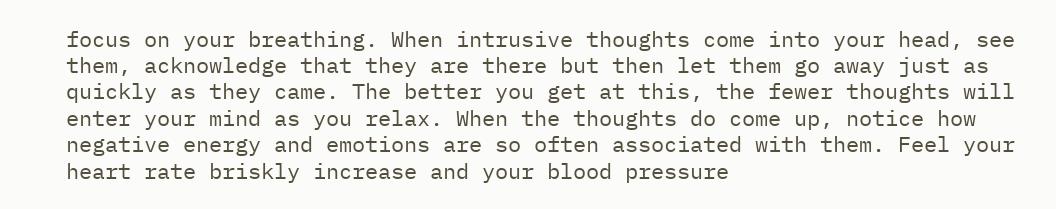focus on your breathing. When intrusive thoughts come into your head, see them, acknowledge that they are there but then let them go away just as quickly as they came. The better you get at this, the fewer thoughts will enter your mind as you relax. When the thoughts do come up, notice how negative energy and emotions are so often associated with them. Feel your heart rate briskly increase and your blood pressure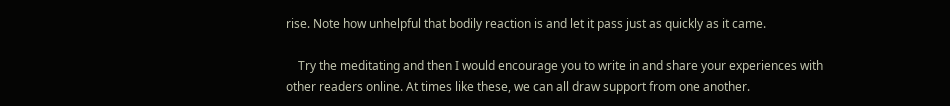rise. Note how unhelpful that bodily reaction is and let it pass just as quickly as it came.

    Try the meditating and then I would encourage you to write in and share your experiences with other readers online. At times like these, we can all draw support from one another.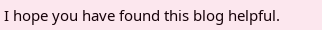I hope you have found this blog helpful.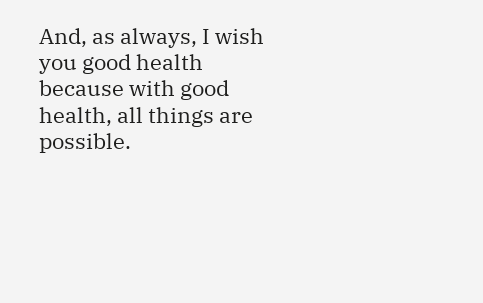And, as always, I wish you good health because with good health, all things are possible.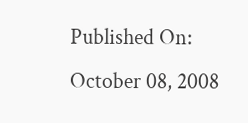Published On: October 08, 2008